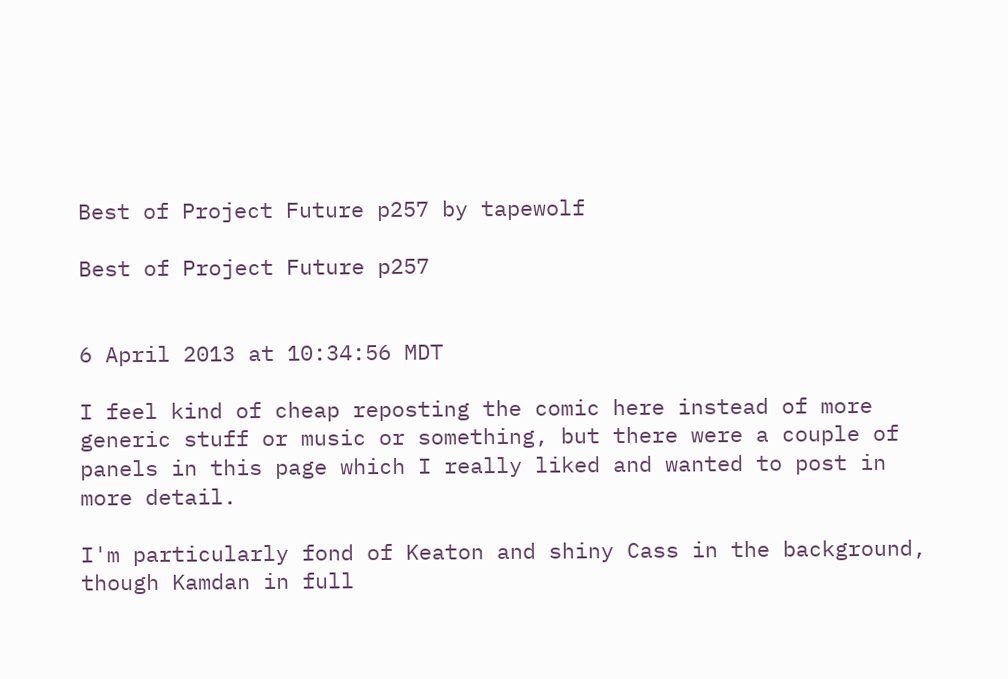Best of Project Future p257 by tapewolf

Best of Project Future p257


6 April 2013 at 10:34:56 MDT

I feel kind of cheap reposting the comic here instead of more generic stuff or music or something, but there were a couple of panels in this page which I really liked and wanted to post in more detail.

I'm particularly fond of Keaton and shiny Cass in the background, though Kamdan in full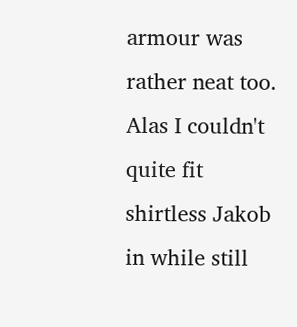armour was rather neat too. Alas I couldn't quite fit shirtless Jakob in while still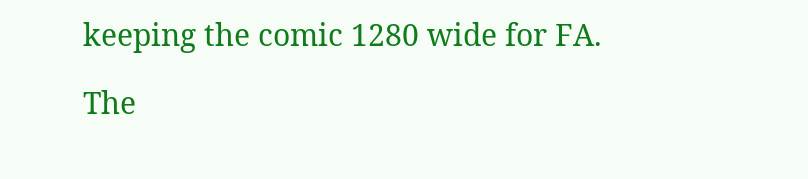keeping the comic 1280 wide for FA.

The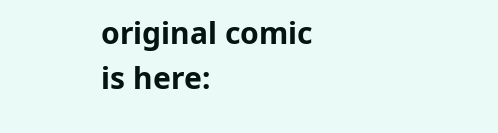original comic is here: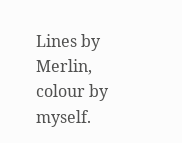Lines by Merlin, colour by myself.